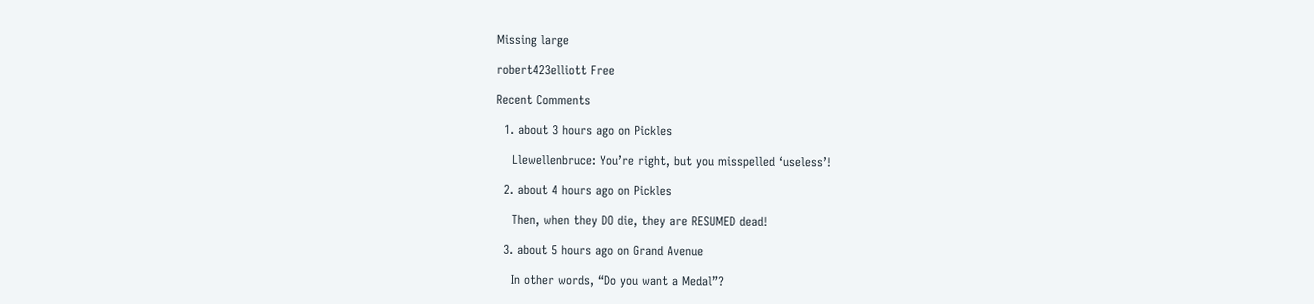Missing large

robert423elliott Free

Recent Comments

  1. about 3 hours ago on Pickles

    Llewellenbruce: You’re right, but you misspelled ‘useless’!

  2. about 4 hours ago on Pickles

    Then, when they DO die, they are RESUMED dead!

  3. about 5 hours ago on Grand Avenue

    In other words, “Do you want a Medal”?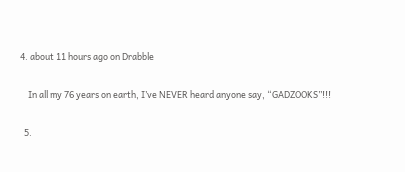4. about 11 hours ago on Drabble

    In all my 76 years on earth, I’ve NEVER heard anyone say, “GADZOOKS”!!!

  5.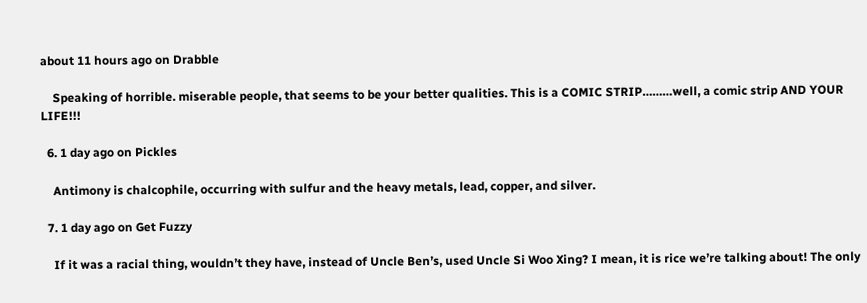about 11 hours ago on Drabble

    Speaking of horrible. miserable people, that seems to be your better qualities. This is a COMIC STRIP………well, a comic strip AND YOUR LIFE!!!

  6. 1 day ago on Pickles

    Antimony is chalcophile, occurring with sulfur and the heavy metals, lead, copper, and silver.

  7. 1 day ago on Get Fuzzy

    If it was a racial thing, wouldn’t they have, instead of Uncle Ben’s, used Uncle Si Woo Xing? I mean, it is rice we’re talking about! The only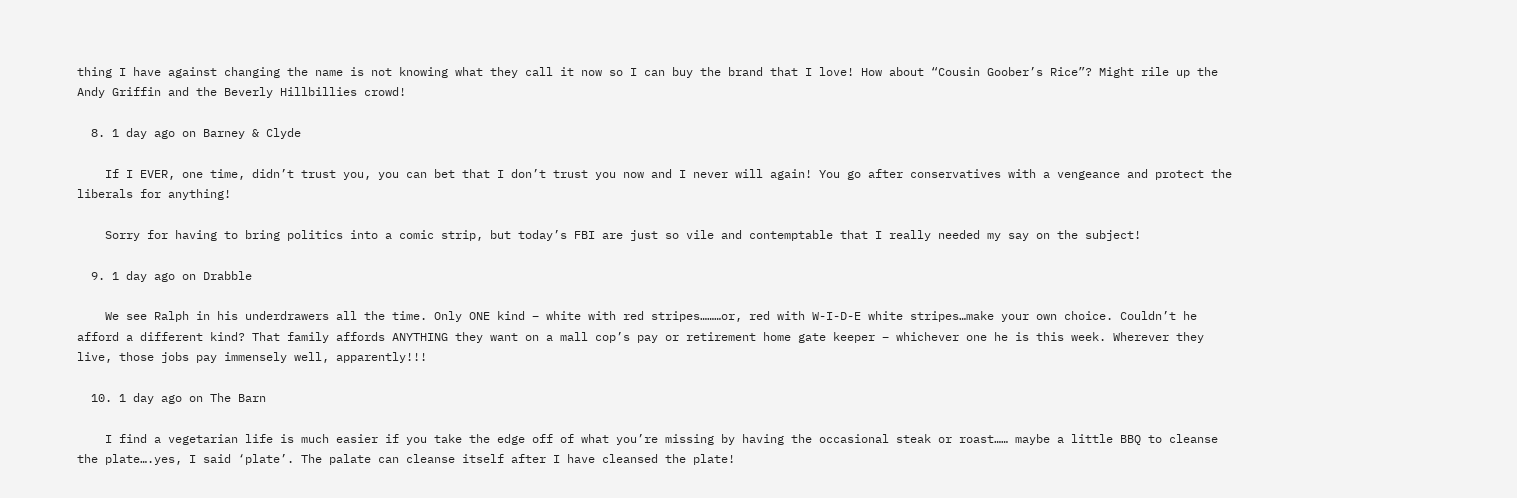thing I have against changing the name is not knowing what they call it now so I can buy the brand that I love! How about “Cousin Goober’s Rice”? Might rile up the Andy Griffin and the Beverly Hillbillies crowd!

  8. 1 day ago on Barney & Clyde

    If I EVER, one time, didn’t trust you, you can bet that I don’t trust you now and I never will again! You go after conservatives with a vengeance and protect the liberals for anything!

    Sorry for having to bring politics into a comic strip, but today’s FBI are just so vile and contemptable that I really needed my say on the subject!

  9. 1 day ago on Drabble

    We see Ralph in his underdrawers all the time. Only ONE kind – white with red stripes………or, red with W-I-D-E white stripes…make your own choice. Couldn’t he afford a different kind? That family affords ANYTHING they want on a mall cop’s pay or retirement home gate keeper – whichever one he is this week. Wherever they live, those jobs pay immensely well, apparently!!!

  10. 1 day ago on The Barn

    I find a vegetarian life is much easier if you take the edge off of what you’re missing by having the occasional steak or roast…… maybe a little BBQ to cleanse the plate….yes, I said ‘plate’. The palate can cleanse itself after I have cleansed the plate!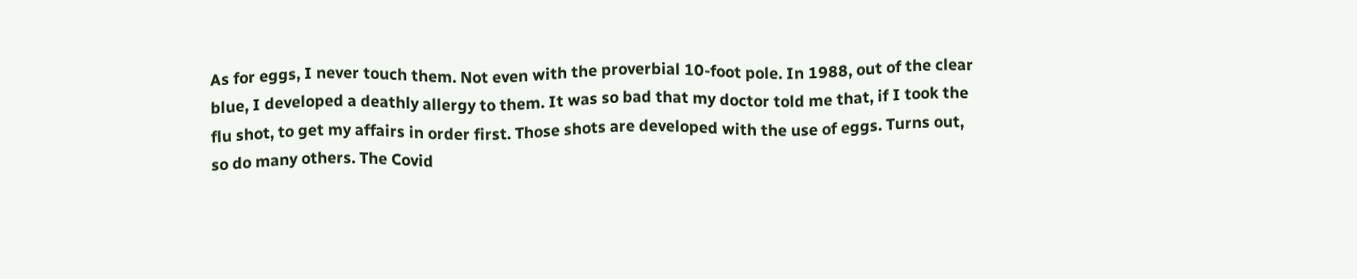As for eggs, I never touch them. Not even with the proverbial 10-foot pole. In 1988, out of the clear blue, I developed a deathly allergy to them. It was so bad that my doctor told me that, if I took the flu shot, to get my affairs in order first. Those shots are developed with the use of eggs. Turns out, so do many others. The Covid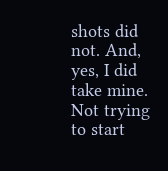shots did not. And, yes, I did take mine. Not trying to start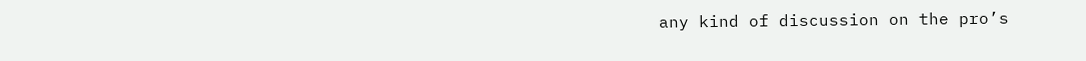any kind of discussion on the pro’s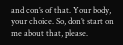and con’s of that. Your body, your choice. So, don’t start on me about that, please.